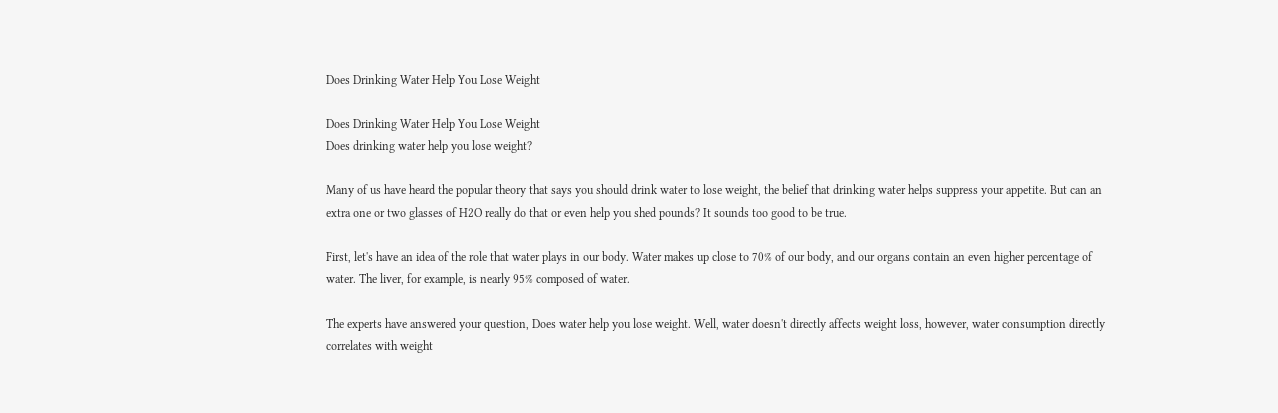Does Drinking Water Help You Lose Weight

Does Drinking Water Help You Lose Weight
Does drinking water help you lose weight?

Many of us have heard the popular theory that says you should drink water to lose weight, the belief that drinking water helps suppress your appetite. But can an extra one or two glasses of H2O really do that or even help you shed pounds? It sounds too good to be true.

First, let's have an idea of the role that water plays in our body. Water makes up close to 70% of our body, and our organs contain an even higher percentage of water. The liver, for example, is nearly 95% composed of water.

The experts have answered your question, Does water help you lose weight. Well, water doesn't directly affects weight loss, however, water consumption directly correlates with weight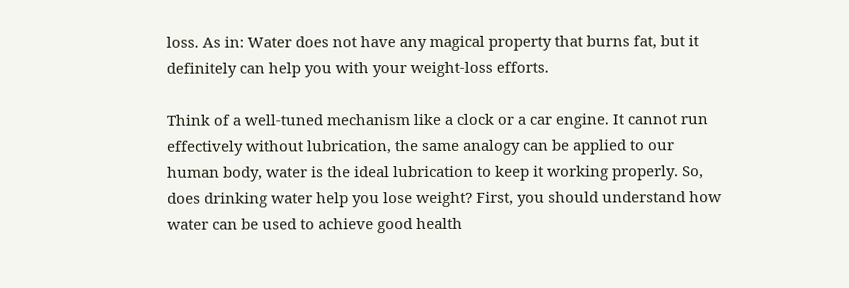loss. As in: Water does not have any magical property that burns fat, but it definitely can help you with your weight-loss efforts.

Think of a well-tuned mechanism like a clock or a car engine. It cannot run effectively without lubrication, the same analogy can be applied to our human body, water is the ideal lubrication to keep it working properly. So, does drinking water help you lose weight? First, you should understand how water can be used to achieve good health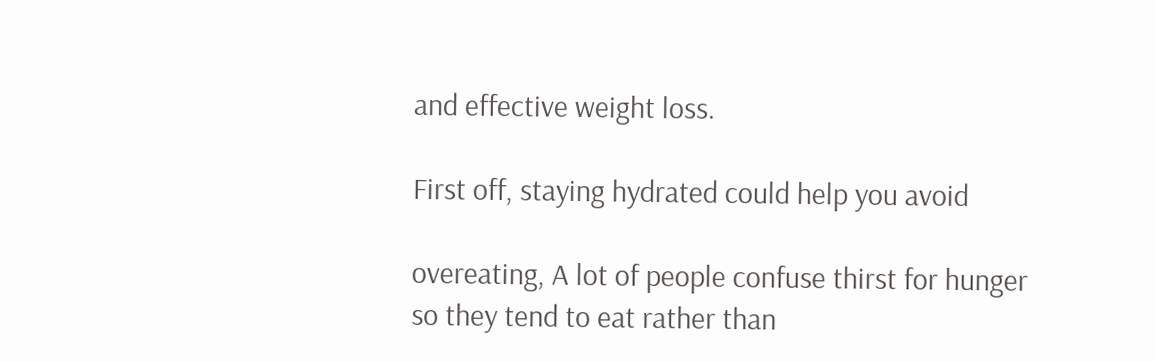and effective weight loss.

First off, staying hydrated could help you avoid

overeating, A lot of people confuse thirst for hunger so they tend to eat rather than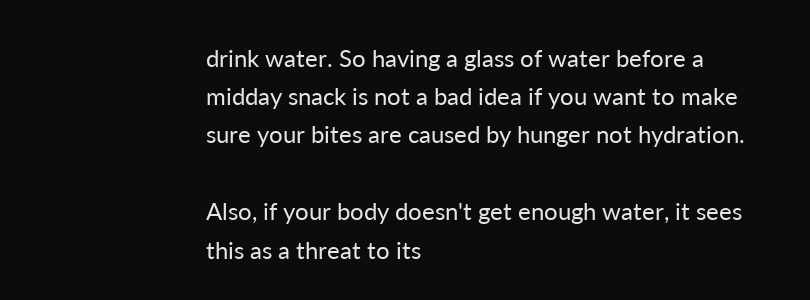drink water. So having a glass of water before a midday snack is not a bad idea if you want to make sure your bites are caused by hunger not hydration.

Also, if your body doesn't get enough water, it sees this as a threat to its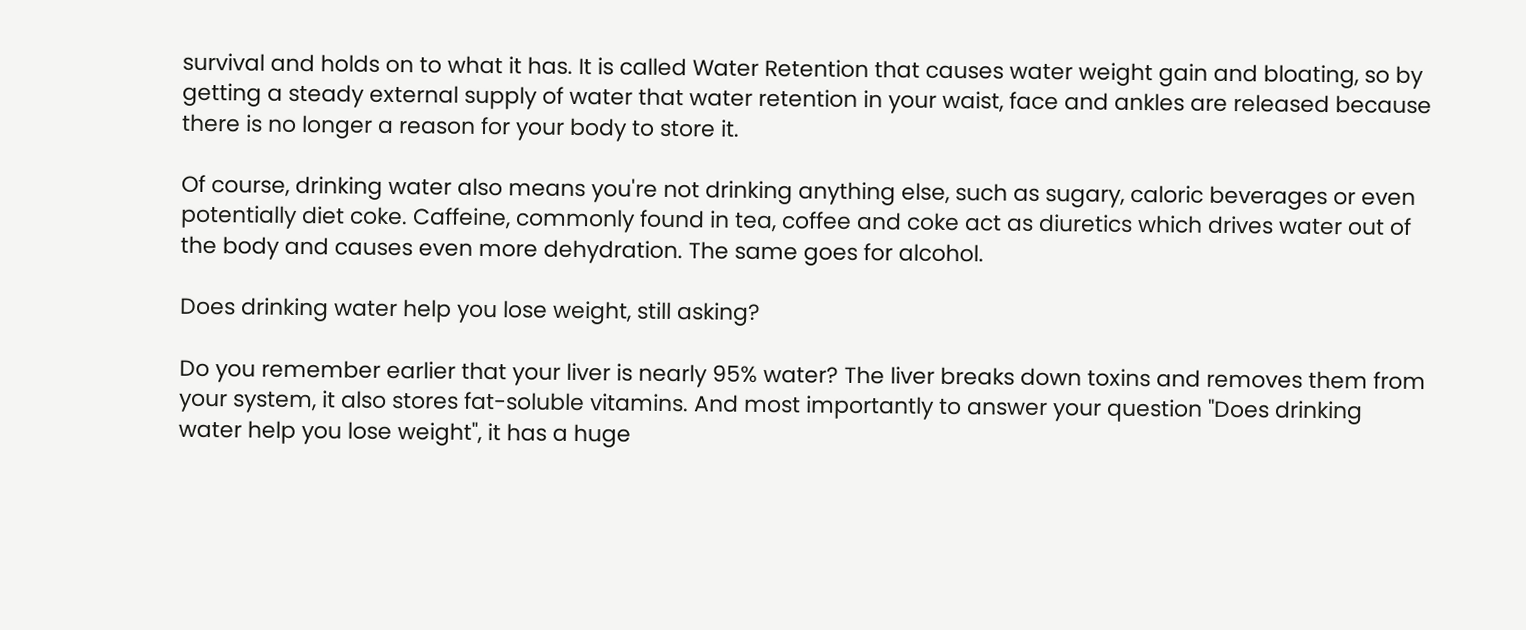survival and holds on to what it has. It is called Water Retention that causes water weight gain and bloating, so by getting a steady external supply of water that water retention in your waist, face and ankles are released because there is no longer a reason for your body to store it.

Of course, drinking water also means you're not drinking anything else, such as sugary, caloric beverages or even potentially diet coke. Caffeine, commonly found in tea, coffee and coke act as diuretics which drives water out of the body and causes even more dehydration. The same goes for alcohol.

Does drinking water help you lose weight, still asking?

Do you remember earlier that your liver is nearly 95% water? The liver breaks down toxins and removes them from your system, it also stores fat-soluble vitamins. And most importantly to answer your question "Does drinking water help you lose weight", it has a huge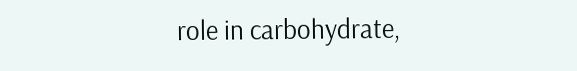role in carbohydrate,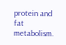protein and fat metabolism.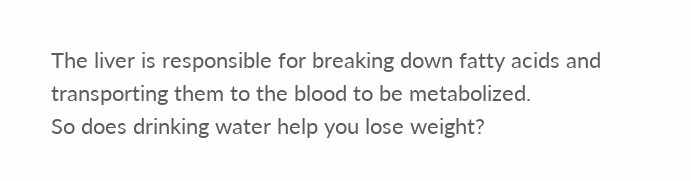The liver is responsible for breaking down fatty acids and transporting them to the blood to be metabolized.
So does drinking water help you lose weight?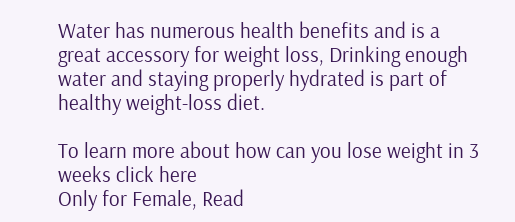Water has numerous health benefits and is a great accessory for weight loss, Drinking enough water and staying properly hydrated is part of healthy weight-loss diet.

To learn more about how can you lose weight in 3 weeks click here
Only for Female, Read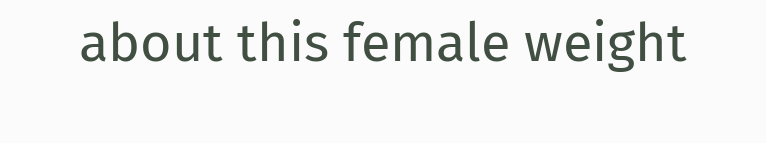about this female weight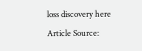loss discovery here
Article Source: